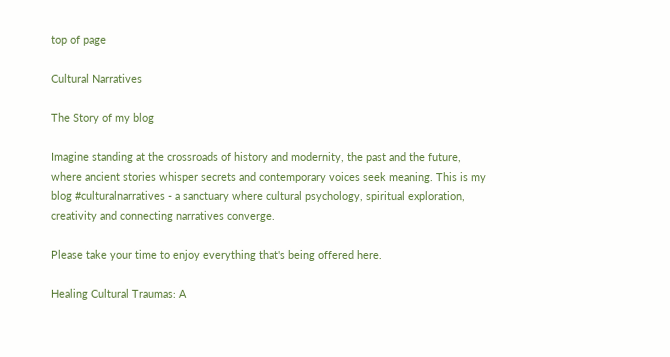top of page

Cultural Narratives

The Story of my blog

Imagine standing at the crossroads of history and modernity, the past and the future, where ancient stories whisper secrets and contemporary voices seek meaning. This is my blog #culturalnarratives - a sanctuary where cultural psychology, spiritual exploration, creativity and connecting narratives converge.

Please take your time to enjoy everything that's being offered here.

Healing Cultural Traumas: A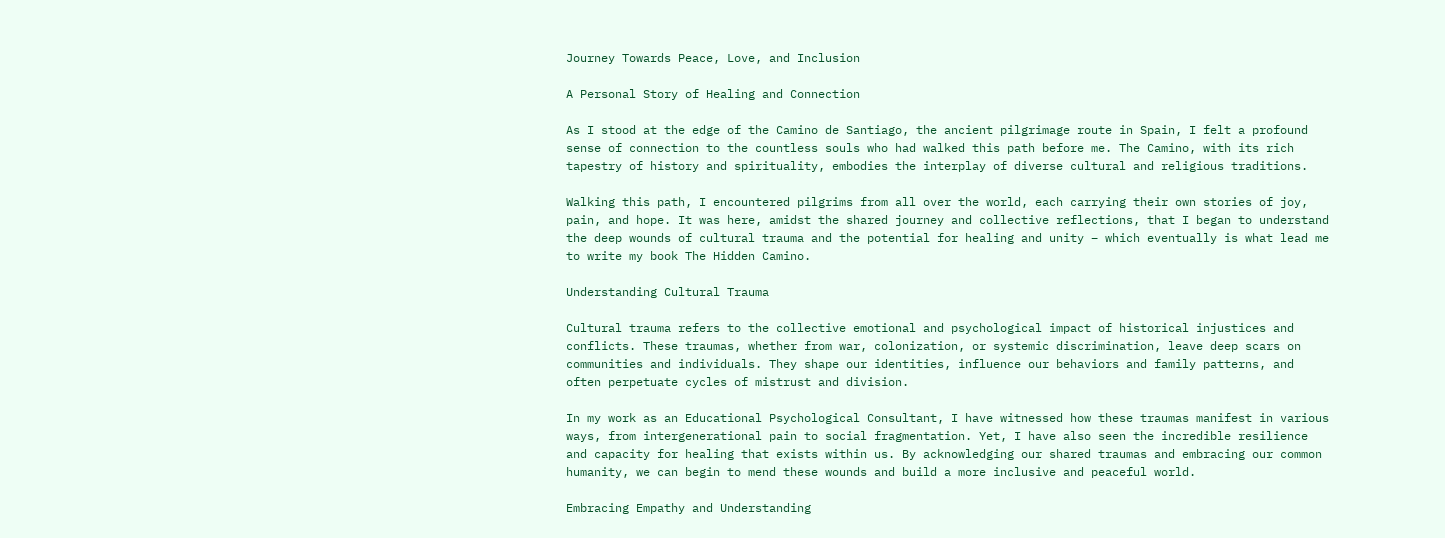Journey Towards Peace, Love, and Inclusion

A Personal Story of Healing and Connection

As I stood at the edge of the Camino de Santiago, the ancient pilgrimage route in Spain, I felt a profound sense of connection to the countless souls who had walked this path before me. The Camino, with its rich tapestry of history and spirituality, embodies the interplay of diverse cultural and religious traditions.

Walking this path, I encountered pilgrims from all over the world, each carrying their own stories of joy, pain, and hope. It was here, amidst the shared journey and collective reflections, that I began to understand the deep wounds of cultural trauma and the potential for healing and unity – which eventually is what lead me to write my book The Hidden Camino.

Understanding Cultural Trauma

Cultural trauma refers to the collective emotional and psychological impact of historical injustices and conflicts. These traumas, whether from war, colonization, or systemic discrimination, leave deep scars on communities and individuals. They shape our identities, influence our behaviors and family patterns, and often perpetuate cycles of mistrust and division.

In my work as an Educational Psychological Consultant, I have witnessed how these traumas manifest in various ways, from intergenerational pain to social fragmentation. Yet, I have also seen the incredible resilience and capacity for healing that exists within us. By acknowledging our shared traumas and embracing our common humanity, we can begin to mend these wounds and build a more inclusive and peaceful world.

Embracing Empathy and Understanding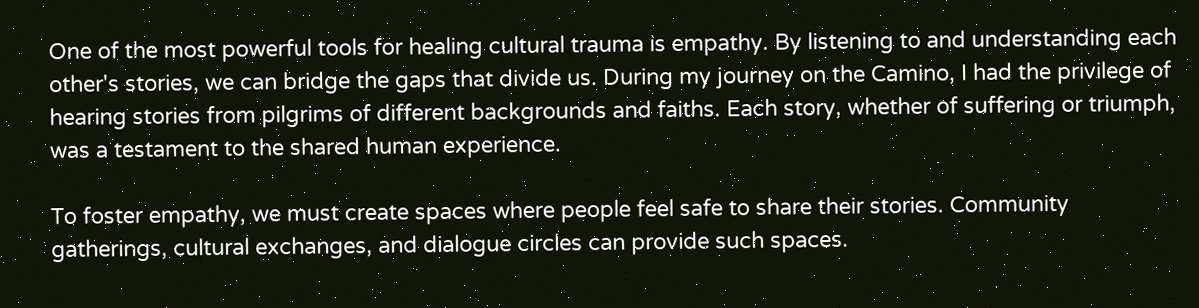One of the most powerful tools for healing cultural trauma is empathy. By listening to and understanding each other's stories, we can bridge the gaps that divide us. During my journey on the Camino, I had the privilege of hearing stories from pilgrims of different backgrounds and faiths. Each story, whether of suffering or triumph, was a testament to the shared human experience.

To foster empathy, we must create spaces where people feel safe to share their stories. Community gatherings, cultural exchanges, and dialogue circles can provide such spaces.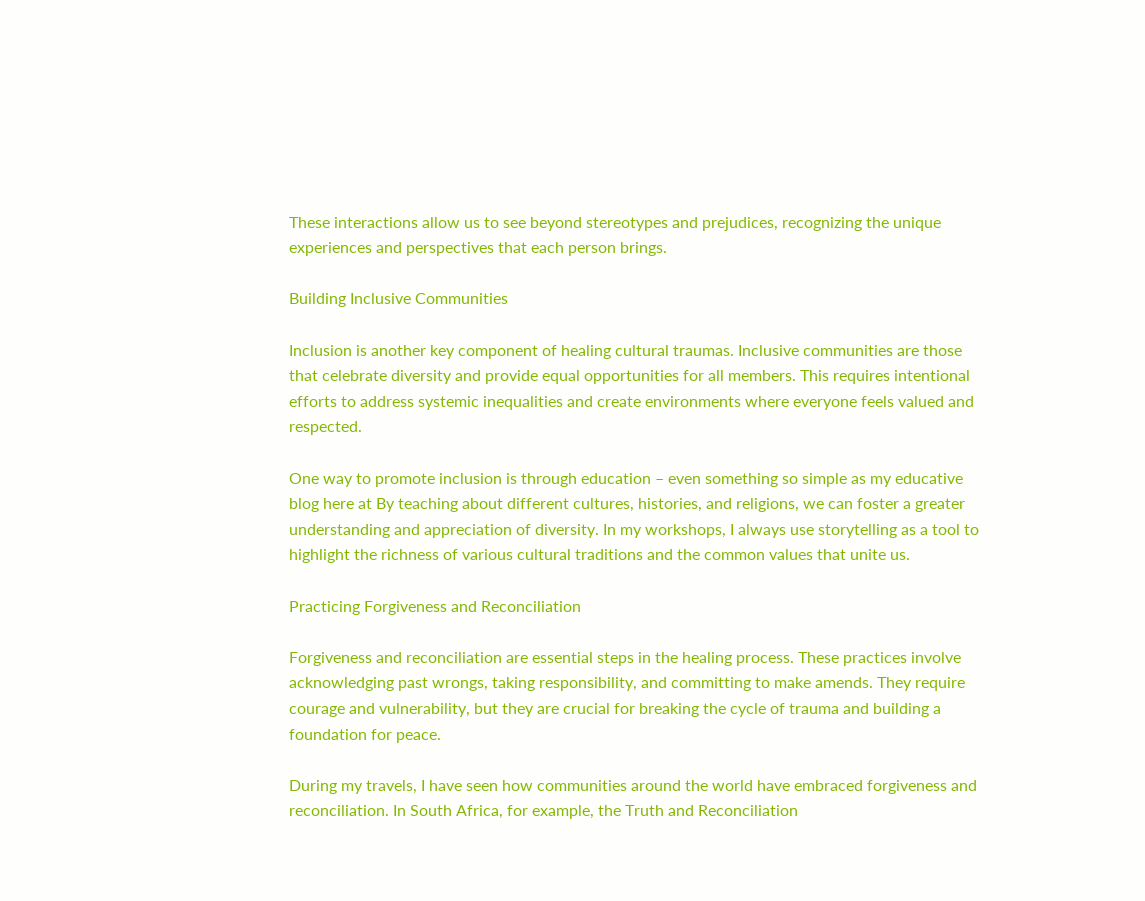These interactions allow us to see beyond stereotypes and prejudices, recognizing the unique experiences and perspectives that each person brings.

Building Inclusive Communities

Inclusion is another key component of healing cultural traumas. Inclusive communities are those that celebrate diversity and provide equal opportunities for all members. This requires intentional efforts to address systemic inequalities and create environments where everyone feels valued and respected.

One way to promote inclusion is through education – even something so simple as my educative blog here at By teaching about different cultures, histories, and religions, we can foster a greater understanding and appreciation of diversity. In my workshops, I always use storytelling as a tool to highlight the richness of various cultural traditions and the common values that unite us.

Practicing Forgiveness and Reconciliation

Forgiveness and reconciliation are essential steps in the healing process. These practices involve acknowledging past wrongs, taking responsibility, and committing to make amends. They require courage and vulnerability, but they are crucial for breaking the cycle of trauma and building a foundation for peace.

During my travels, I have seen how communities around the world have embraced forgiveness and reconciliation. In South Africa, for example, the Truth and Reconciliation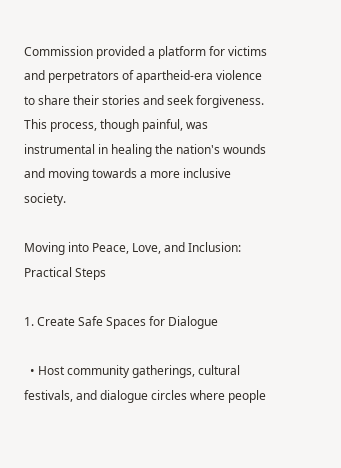Commission provided a platform for victims and perpetrators of apartheid-era violence to share their stories and seek forgiveness. This process, though painful, was instrumental in healing the nation's wounds and moving towards a more inclusive society.

Moving into Peace, Love, and Inclusion: Practical Steps

1. Create Safe Spaces for Dialogue

  • Host community gatherings, cultural festivals, and dialogue circles where people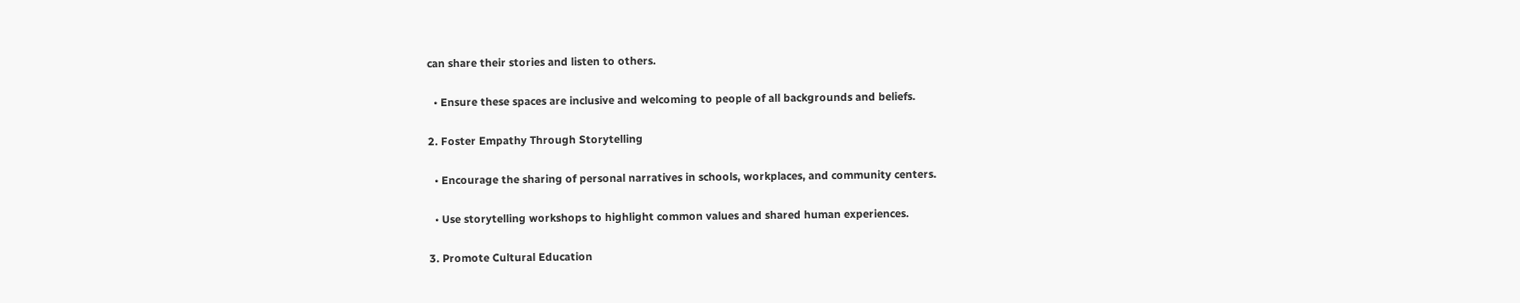can share their stories and listen to others.

  • Ensure these spaces are inclusive and welcoming to people of all backgrounds and beliefs.

2. Foster Empathy Through Storytelling

  • Encourage the sharing of personal narratives in schools, workplaces, and community centers.

  • Use storytelling workshops to highlight common values and shared human experiences.

3. Promote Cultural Education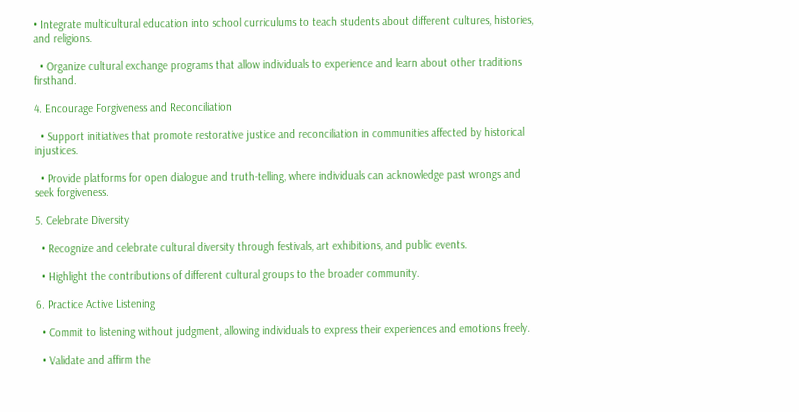• Integrate multicultural education into school curriculums to teach students about different cultures, histories, and religions.

  • Organize cultural exchange programs that allow individuals to experience and learn about other traditions firsthand.

4. Encourage Forgiveness and Reconciliation

  • Support initiatives that promote restorative justice and reconciliation in communities affected by historical injustices.

  • Provide platforms for open dialogue and truth-telling, where individuals can acknowledge past wrongs and seek forgiveness.

5. Celebrate Diversity

  • Recognize and celebrate cultural diversity through festivals, art exhibitions, and public events.

  • Highlight the contributions of different cultural groups to the broader community.

6. Practice Active Listening

  • Commit to listening without judgment, allowing individuals to express their experiences and emotions freely.

  • Validate and affirm the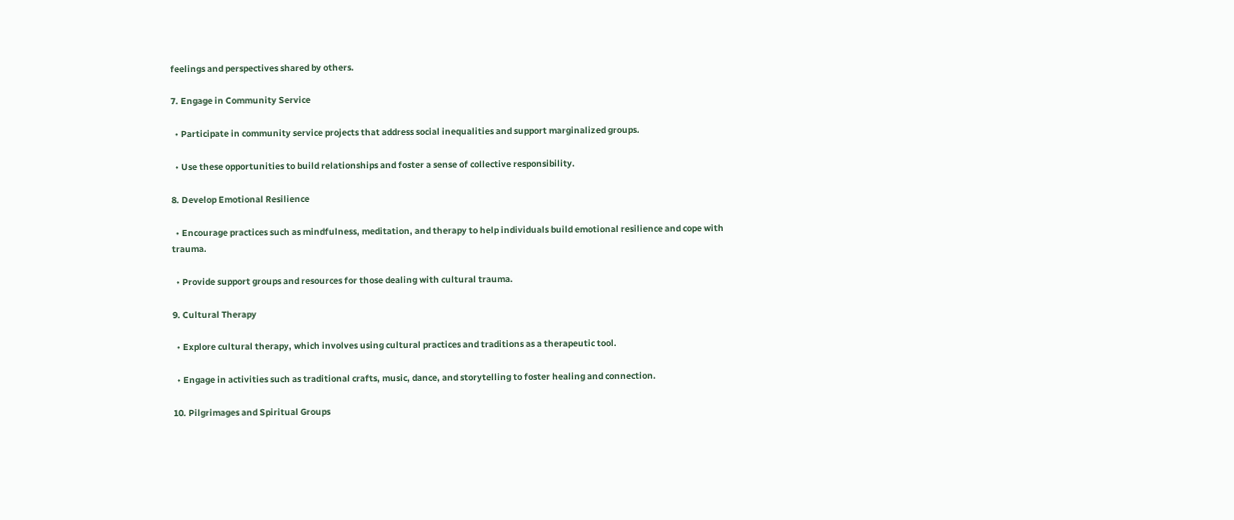feelings and perspectives shared by others.

7. Engage in Community Service

  • Participate in community service projects that address social inequalities and support marginalized groups.

  • Use these opportunities to build relationships and foster a sense of collective responsibility.

8. Develop Emotional Resilience

  • Encourage practices such as mindfulness, meditation, and therapy to help individuals build emotional resilience and cope with trauma.

  • Provide support groups and resources for those dealing with cultural trauma.

9. Cultural Therapy

  • Explore cultural therapy, which involves using cultural practices and traditions as a therapeutic tool.

  • Engage in activities such as traditional crafts, music, dance, and storytelling to foster healing and connection.

10. Pilgrimages and Spiritual Groups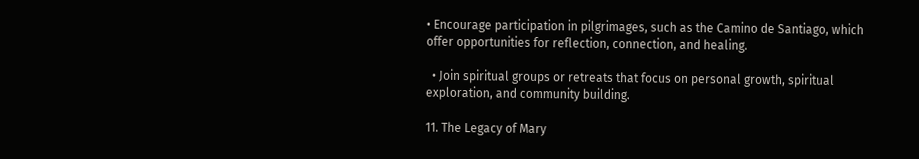• Encourage participation in pilgrimages, such as the Camino de Santiago, which offer opportunities for reflection, connection, and healing.

  • Join spiritual groups or retreats that focus on personal growth, spiritual exploration, and community building.

11. The Legacy of Mary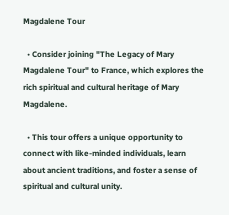Magdalene Tour

  • Consider joining "The Legacy of Mary Magdalene Tour" to France, which explores the rich spiritual and cultural heritage of Mary Magdalene.

  • This tour offers a unique opportunity to connect with like-minded individuals, learn about ancient traditions, and foster a sense of spiritual and cultural unity.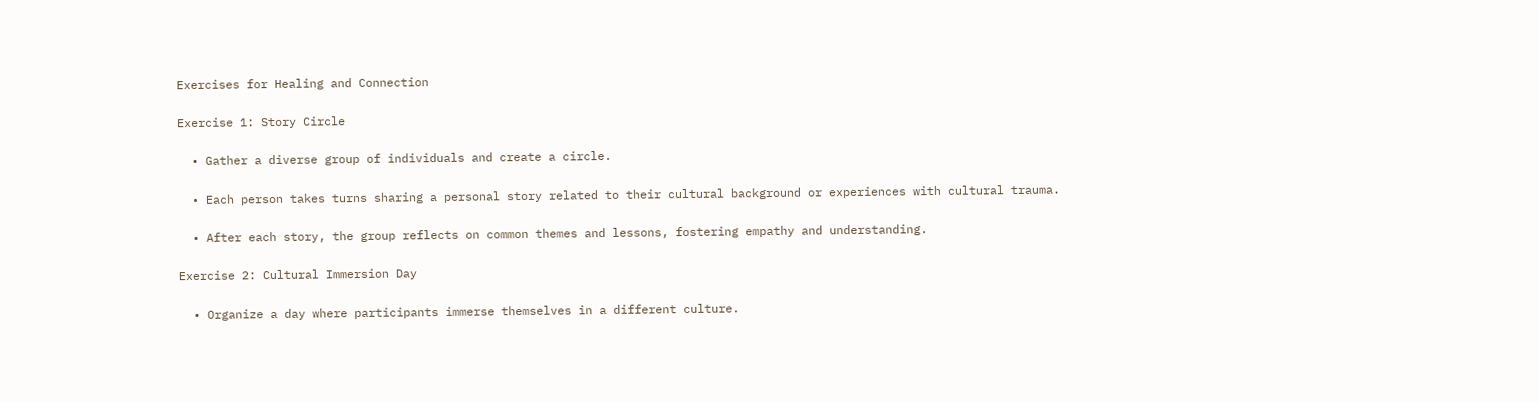Exercises for Healing and Connection

Exercise 1: Story Circle

  • Gather a diverse group of individuals and create a circle.

  • Each person takes turns sharing a personal story related to their cultural background or experiences with cultural trauma.

  • After each story, the group reflects on common themes and lessons, fostering empathy and understanding.

Exercise 2: Cultural Immersion Day

  • Organize a day where participants immerse themselves in a different culture.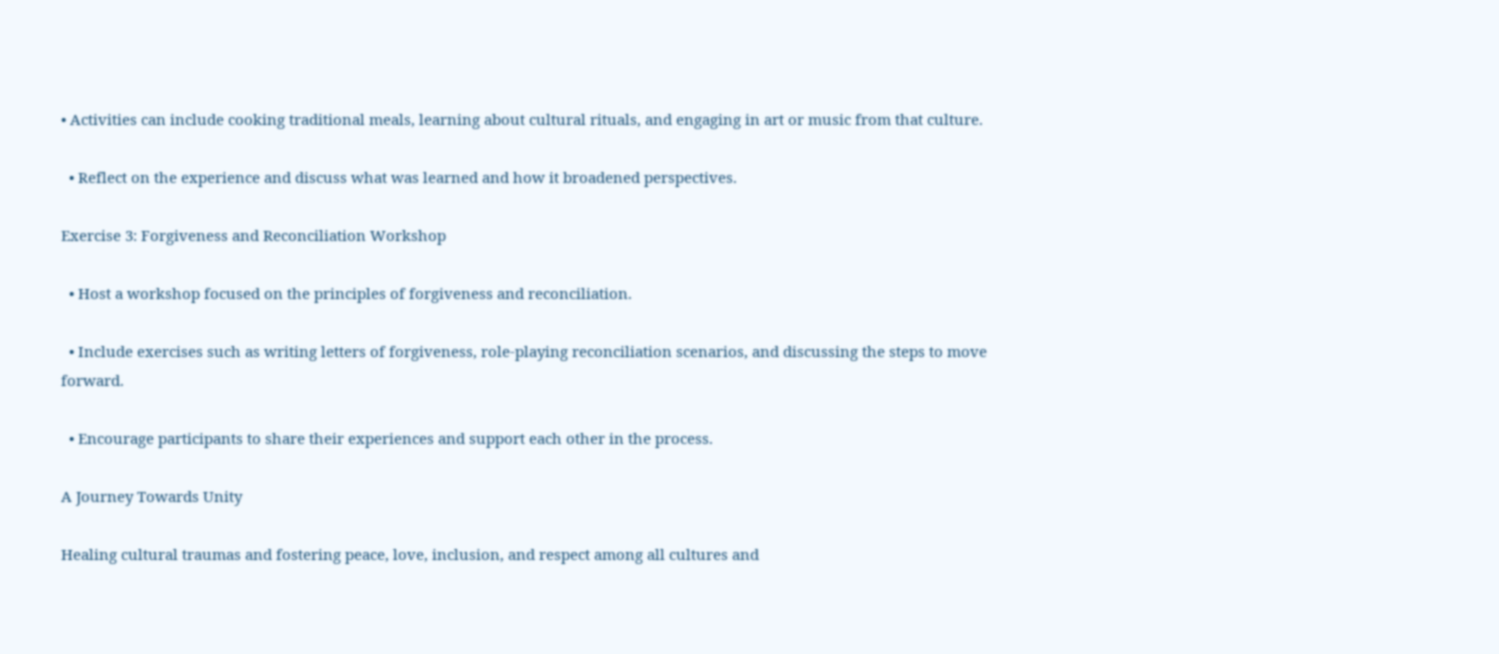• Activities can include cooking traditional meals, learning about cultural rituals, and engaging in art or music from that culture.

  • Reflect on the experience and discuss what was learned and how it broadened perspectives.

Exercise 3: Forgiveness and Reconciliation Workshop

  • Host a workshop focused on the principles of forgiveness and reconciliation.

  • Include exercises such as writing letters of forgiveness, role-playing reconciliation scenarios, and discussing the steps to move forward.

  • Encourage participants to share their experiences and support each other in the process.

A Journey Towards Unity

Healing cultural traumas and fostering peace, love, inclusion, and respect among all cultures and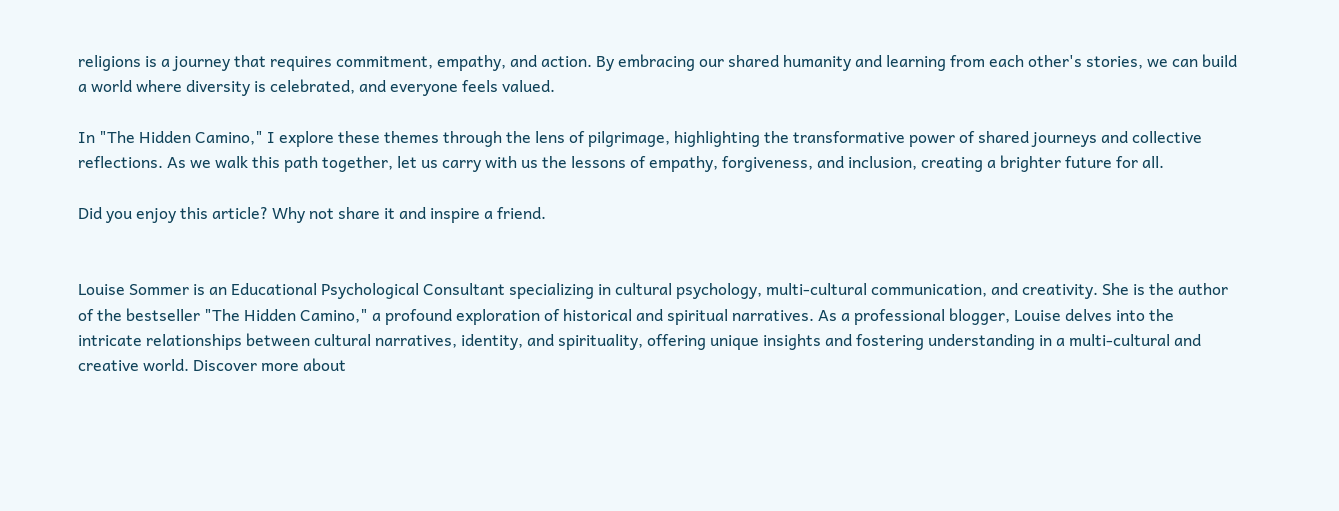religions is a journey that requires commitment, empathy, and action. By embracing our shared humanity and learning from each other's stories, we can build a world where diversity is celebrated, and everyone feels valued.

In "The Hidden Camino," I explore these themes through the lens of pilgrimage, highlighting the transformative power of shared journeys and collective reflections. As we walk this path together, let us carry with us the lessons of empathy, forgiveness, and inclusion, creating a brighter future for all.

Did you enjoy this article? Why not share it and inspire a friend.


Louise Sommer is an Educational Psychological Consultant specializing in cultural psychology, multi-cultural communication, and creativity. She is the author of the bestseller "The Hidden Camino," a profound exploration of historical and spiritual narratives. As a professional blogger, Louise delves into the intricate relationships between cultural narratives, identity, and spirituality, offering unique insights and fostering understanding in a multi-cultural and creative world. Discover more about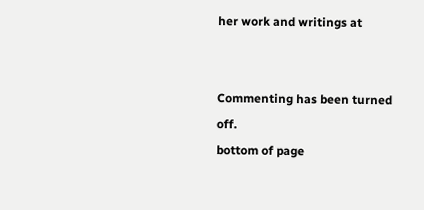her work and writings at


Commenting has been turned off.
bottom of page